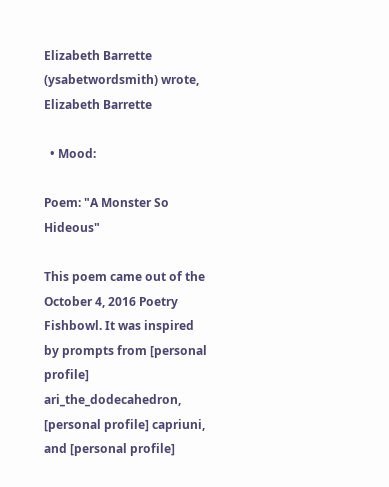Elizabeth Barrette (ysabetwordsmith) wrote,
Elizabeth Barrette

  • Mood:

Poem: "A Monster So Hideous"

This poem came out of the October 4, 2016 Poetry Fishbowl. It was inspired by prompts from [personal profile] ari_the_dodecahedron, [personal profile] capriuni, and [personal profile]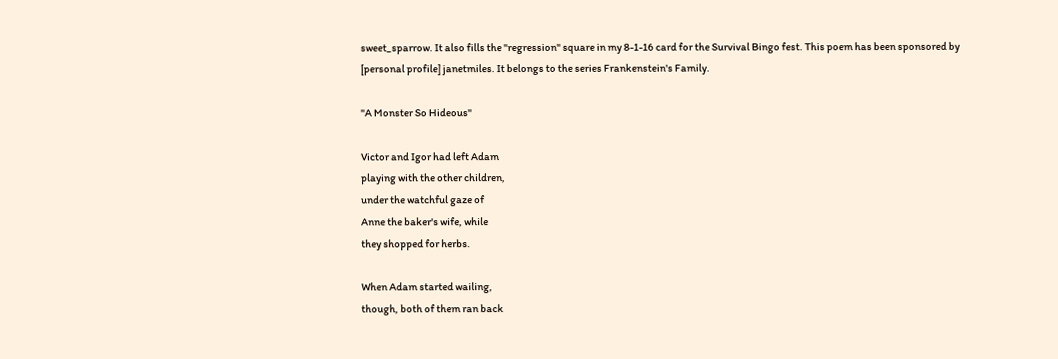sweet_sparrow. It also fills the "regression" square in my 8-1-16 card for the Survival Bingo fest. This poem has been sponsored by [personal profile] janetmiles. It belongs to the series Frankenstein's Family.

"A Monster So Hideous"

Victor and Igor had left Adam
playing with the other children,
under the watchful gaze of
Anne the baker's wife, while
they shopped for herbs.

When Adam started wailing,
though, both of them ran back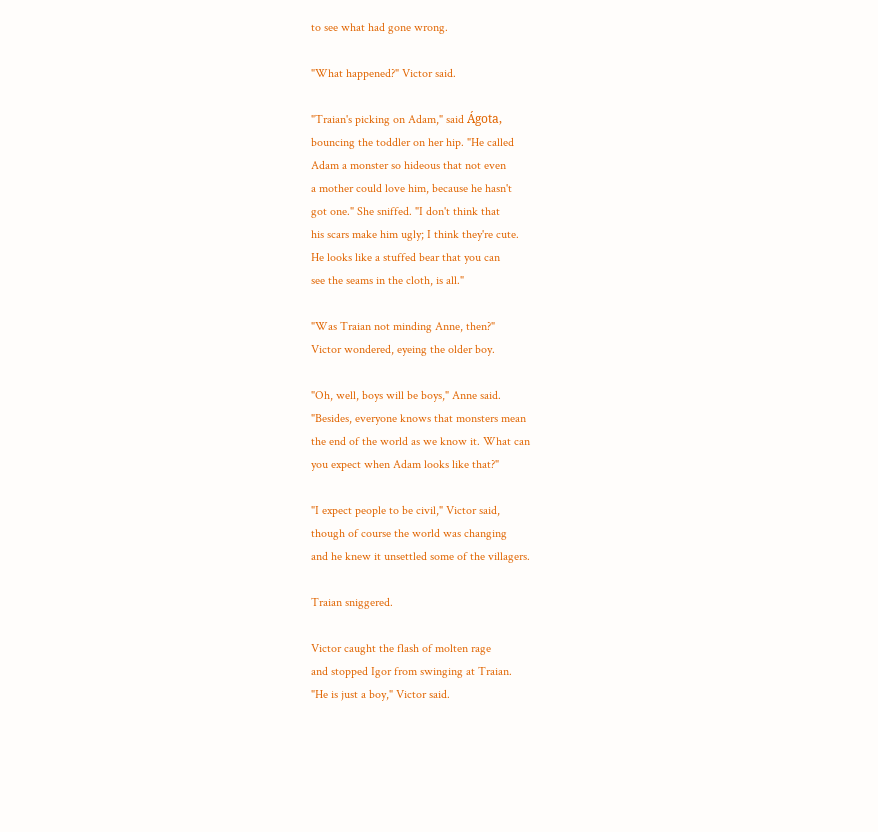to see what had gone wrong.

"What happened?" Victor said.

"Traian's picking on Adam," said Ágota,
bouncing the toddler on her hip. "He called
Adam a monster so hideous that not even
a mother could love him, because he hasn't
got one." She sniffed. "I don't think that
his scars make him ugly; I think they're cute.
He looks like a stuffed bear that you can
see the seams in the cloth, is all."

"Was Traian not minding Anne, then?"
Victor wondered, eyeing the older boy.

"Oh, well, boys will be boys," Anne said.
"Besides, everyone knows that monsters mean
the end of the world as we know it. What can
you expect when Adam looks like that?"

"I expect people to be civil," Victor said,
though of course the world was changing
and he knew it unsettled some of the villagers.

Traian sniggered.

Victor caught the flash of molten rage
and stopped Igor from swinging at Traian.
"He is just a boy," Victor said.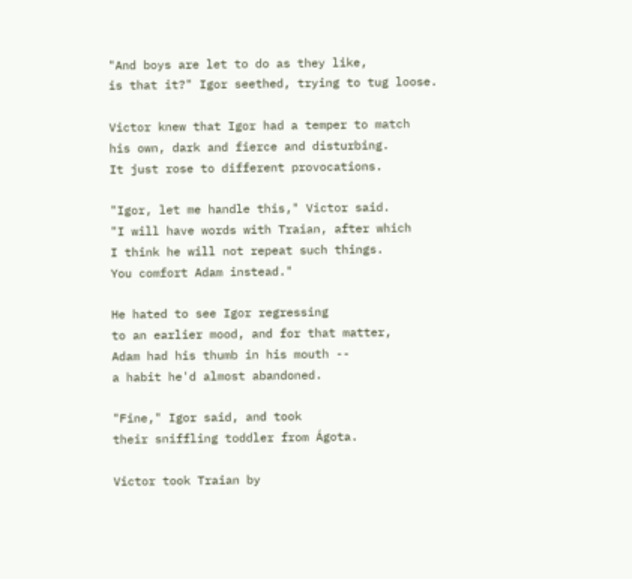"And boys are let to do as they like,
is that it?" Igor seethed, trying to tug loose.

Victor knew that Igor had a temper to match
his own, dark and fierce and disturbing.
It just rose to different provocations.

"Igor, let me handle this," Victor said.
"I will have words with Traian, after which
I think he will not repeat such things.
You comfort Adam instead."

He hated to see Igor regressing
to an earlier mood, and for that matter,
Adam had his thumb in his mouth --
a habit he'd almost abandoned.

"Fine," Igor said, and took
their sniffling toddler from Ágota.

Victor took Traian by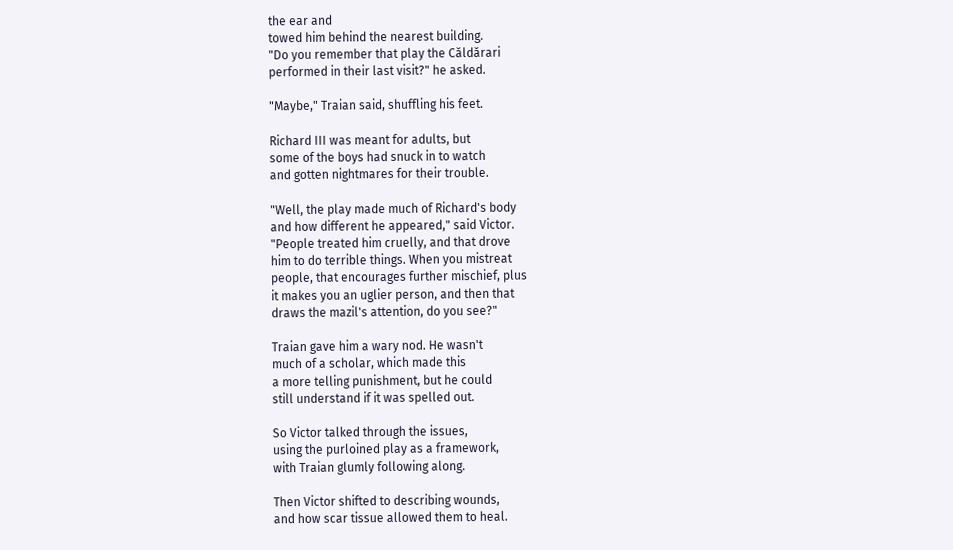the ear and
towed him behind the nearest building.
"Do you remember that play the Căldărari
performed in their last visit?" he asked.

"Maybe," Traian said, shuffling his feet.

Richard III was meant for adults, but
some of the boys had snuck in to watch
and gotten nightmares for their trouble.

"Well, the play made much of Richard's body
and how different he appeared," said Victor.
"People treated him cruelly, and that drove
him to do terrible things. When you mistreat
people, that encourages further mischief, plus
it makes you an uglier person, and then that
draws the mazil's attention, do you see?"

Traian gave him a wary nod. He wasn't
much of a scholar, which made this
a more telling punishment, but he could
still understand if it was spelled out.

So Victor talked through the issues,
using the purloined play as a framework,
with Traian glumly following along.

Then Victor shifted to describing wounds,
and how scar tissue allowed them to heal.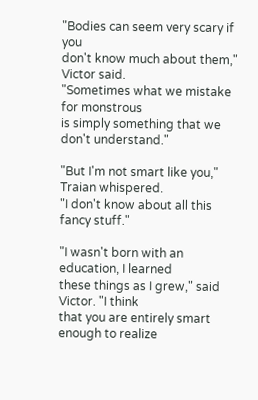"Bodies can seem very scary if you
don't know much about them," Victor said.
"Sometimes what we mistake for monstrous
is simply something that we don't understand."

"But I'm not smart like you," Traian whispered.
"I don't know about all this fancy stuff."

"I wasn't born with an education, I learned
these things as I grew," said Victor. "I think
that you are entirely smart enough to realize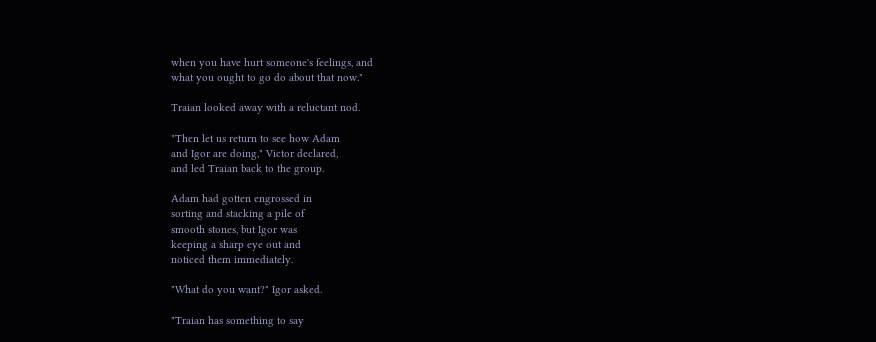when you have hurt someone's feelings, and
what you ought to go do about that now."

Traian looked away with a reluctant nod.

"Then let us return to see how Adam
and Igor are doing," Victor declared,
and led Traian back to the group.

Adam had gotten engrossed in
sorting and stacking a pile of
smooth stones, but Igor was
keeping a sharp eye out and
noticed them immediately.

"What do you want?" Igor asked.

"Traian has something to say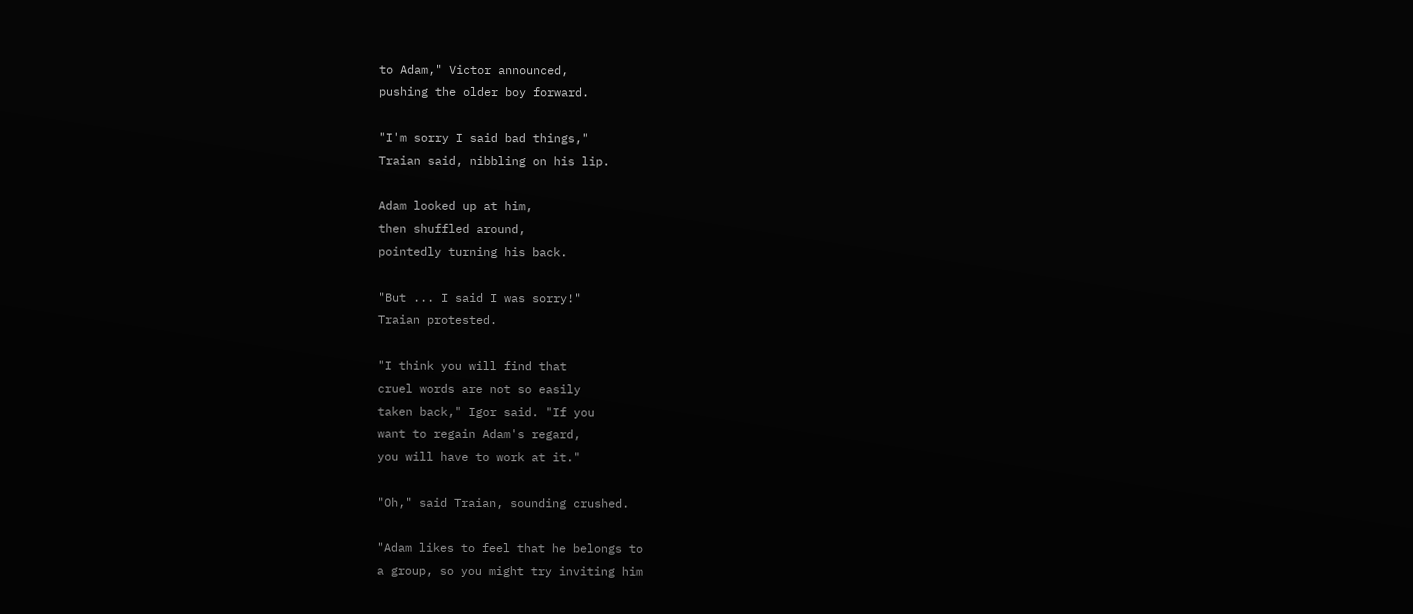to Adam," Victor announced,
pushing the older boy forward.

"I'm sorry I said bad things,"
Traian said, nibbling on his lip.

Adam looked up at him,
then shuffled around,
pointedly turning his back.

"But ... I said I was sorry!"
Traian protested.

"I think you will find that
cruel words are not so easily
taken back," Igor said. "If you
want to regain Adam's regard,
you will have to work at it."

"Oh," said Traian, sounding crushed.

"Adam likes to feel that he belongs to
a group, so you might try inviting him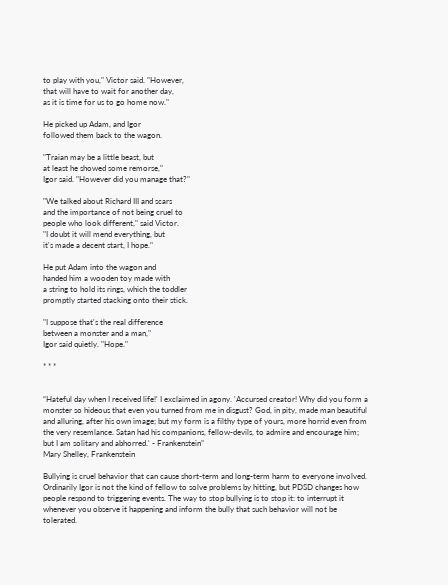to play with you," Victor said. "However,
that will have to wait for another day,
as it is time for us to go home now."

He picked up Adam, and Igor
followed them back to the wagon.

"Traian may be a little beast, but
at least he showed some remorse,"
Igor said. "However did you manage that?"

"We talked about Richard III and scars
and the importance of not being cruel to
people who look different," said Victor.
"I doubt it will mend everything, but
it's made a decent start, I hope."

He put Adam into the wagon and
handed him a wooden toy made with
a string to hold its rings, which the toddler
promptly started stacking onto their stick.

"I suppose that's the real difference
between a monster and a man,"
Igor said quietly. "Hope."

* * *


“Hateful day when I received life!' I exclaimed in agony. 'Accursed creator! Why did you form a monster so hideous that even you turned from me in disgust? God, in pity, made man beautiful and alluring, after his own image; but my form is a filthy type of yours, more horrid even from the very resemlance. Satan had his companions, fellow-devils, to admire and encourage him; but I am solitary and abhorred.' - Frankenstein”
Mary Shelley, Frankenstein

Bullying is cruel behavior that can cause short-term and long-term harm to everyone involved. Ordinarily Igor is not the kind of fellow to solve problems by hitting, but PDSD changes how people respond to triggering events. The way to stop bullying is to stop it: to interrupt it whenever you observe it happening and inform the bully that such behavior will not be tolerated.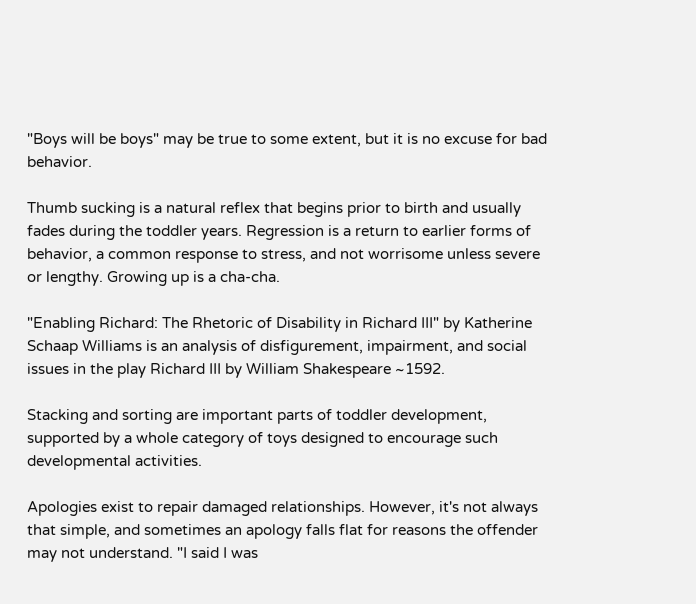"Boys will be boys" may be true to some extent, but it is no excuse for bad behavior.

Thumb sucking is a natural reflex that begins prior to birth and usually fades during the toddler years. Regression is a return to earlier forms of behavior, a common response to stress, and not worrisome unless severe or lengthy. Growing up is a cha-cha.

"Enabling Richard: The Rhetoric of Disability in Richard III" by Katherine Schaap Williams is an analysis of disfigurement, impairment, and social issues in the play Richard III by William Shakespeare ~1592.

Stacking and sorting are important parts of toddler development, supported by a whole category of toys designed to encourage such developmental activities.

Apologies exist to repair damaged relationships. However, it's not always that simple, and sometimes an apology falls flat for reasons the offender may not understand. "I said I was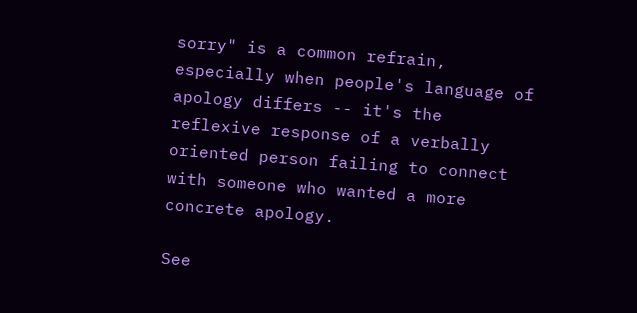sorry" is a common refrain, especially when people's language of apology differs -- it's the reflexive response of a verbally oriented person failing to connect with someone who wanted a more concrete apology.

See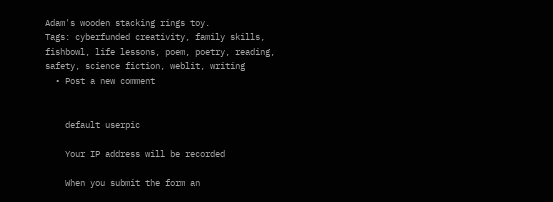Adam's wooden stacking rings toy.
Tags: cyberfunded creativity, family skills, fishbowl, life lessons, poem, poetry, reading, safety, science fiction, weblit, writing
  • Post a new comment


    default userpic

    Your IP address will be recorded

    When you submit the form an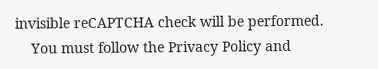invisible reCAPTCHA check will be performed.
    You must follow the Privacy Policy and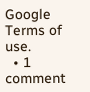Google Terms of use.
  • 1 comment